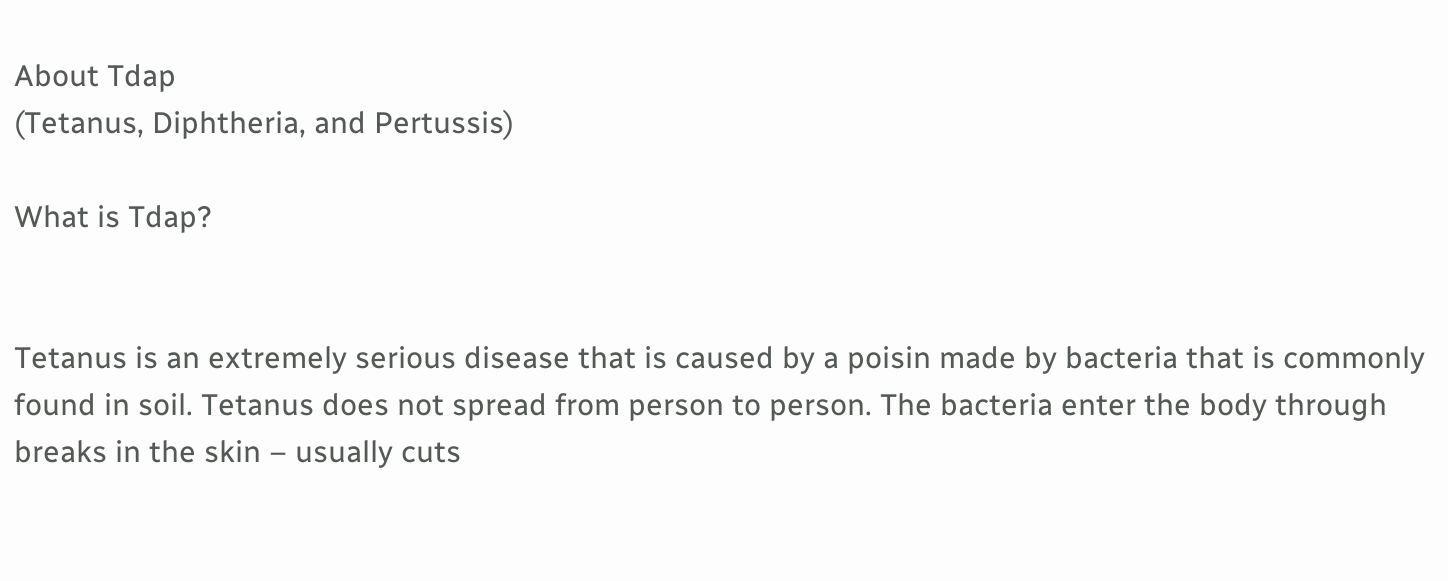About Tdap
(Tetanus, Diphtheria, and Pertussis)

What is Tdap?


Tetanus is an extremely serious disease that is caused by a poisin made by bacteria that is commonly found in soil. Tetanus does not spread from person to person. The bacteria enter the body through breaks in the skin – usually cuts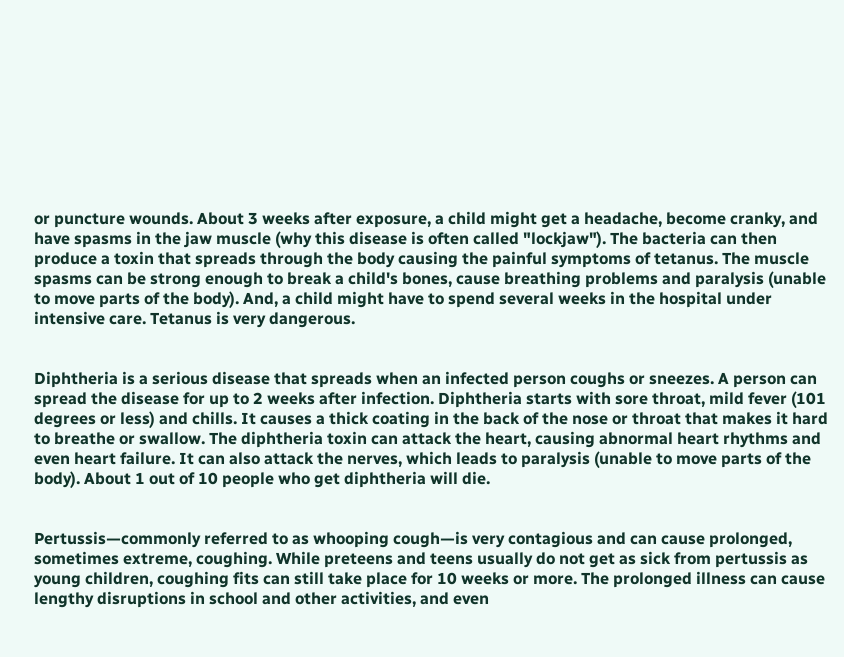or puncture wounds. About 3 weeks after exposure, a child might get a headache, become cranky, and have spasms in the jaw muscle (why this disease is often called "lockjaw"). The bacteria can then produce a toxin that spreads through the body causing the painful symptoms of tetanus. The muscle spasms can be strong enough to break a child's bones, cause breathing problems and paralysis (unable to move parts of the body). And, a child might have to spend several weeks in the hospital under intensive care. Tetanus is very dangerous.


Diphtheria is a serious disease that spreads when an infected person coughs or sneezes. A person can spread the disease for up to 2 weeks after infection. Diphtheria starts with sore throat, mild fever (101 degrees or less) and chills. It causes a thick coating in the back of the nose or throat that makes it hard to breathe or swallow. The diphtheria toxin can attack the heart, causing abnormal heart rhythms and even heart failure. It can also attack the nerves, which leads to paralysis (unable to move parts of the body). About 1 out of 10 people who get diphtheria will die.


Pertussis—commonly referred to as whooping cough—is very contagious and can cause prolonged, sometimes extreme, coughing. While preteens and teens usually do not get as sick from pertussis as young children, coughing fits can still take place for 10 weeks or more. The prolonged illness can cause lengthy disruptions in school and other activities, and even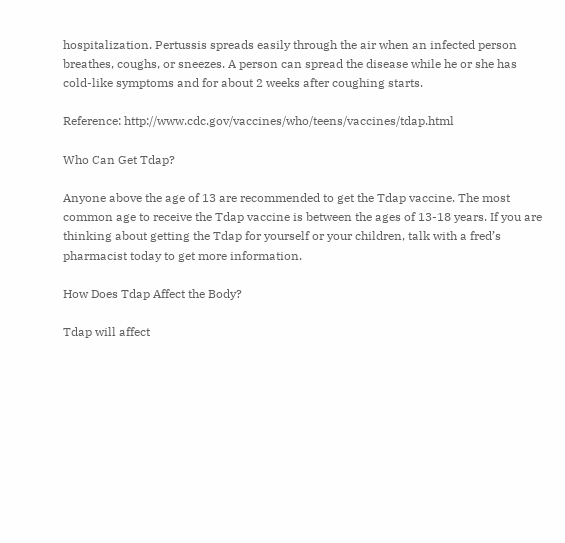hospitalization. Pertussis spreads easily through the air when an infected person breathes, coughs, or sneezes. A person can spread the disease while he or she has cold-like symptoms and for about 2 weeks after coughing starts.

Reference: http://www.cdc.gov/vaccines/who/teens/vaccines/tdap.html

Who Can Get Tdap?

Anyone above the age of 13 are recommended to get the Tdap vaccine. The most common age to receive the Tdap vaccine is between the ages of 13-18 years. If you are thinking about getting the Tdap for yourself or your children, talk with a fred’s pharmacist today to get more information.

How Does Tdap Affect the Body?

Tdap will affect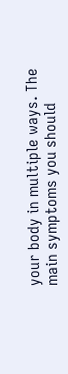your body in multiple ways. The main symptoms you should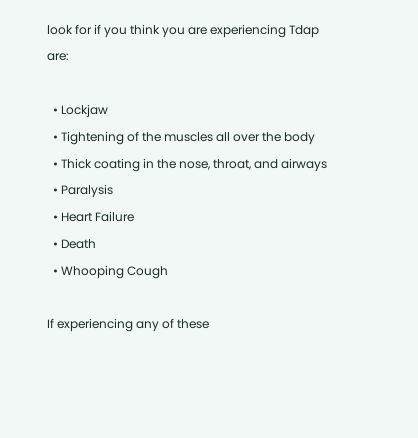look for if you think you are experiencing Tdap are:

  • Lockjaw
  • Tightening of the muscles all over the body
  • Thick coating in the nose, throat, and airways
  • Paralysis
  • Heart Failure
  • Death
  • Whooping Cough

If experiencing any of these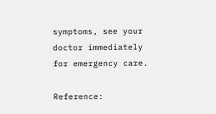symptoms, see your doctor immediately for emergency care.

Reference: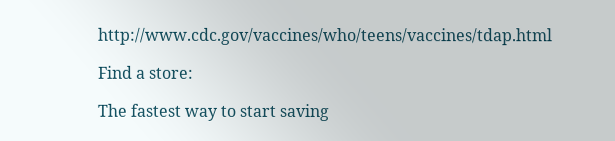http://www.cdc.gov/vaccines/who/teens/vaccines/tdap.html

Find a store:

The fastest way to start saving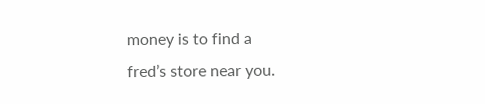money is to find a
fred’s store near you.